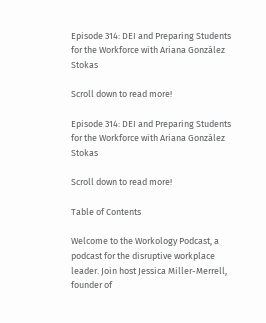Episode 314: DEI and Preparing Students for the Workforce with Ariana González Stokas

Scroll down to read more!

Episode 314: DEI and Preparing Students for the Workforce with Ariana González Stokas

Scroll down to read more!

Table of Contents

Welcome to the Workology Podcast, a podcast for the disruptive workplace leader. Join host Jessica Miller-Merrell, founder of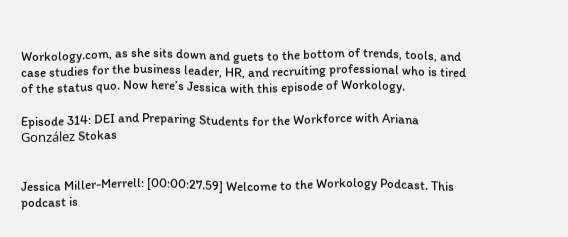Workology.com, as she sits down and guets to the bottom of trends, tools, and case studies for the business leader, HR, and recruiting professional who is tired of the status quo. Now here’s Jessica with this episode of Workology.

Episode 314: DEI and Preparing Students for the Workforce with Ariana González Stokas


Jessica Miller-Merrell: [00:00:27.59] Welcome to the Workology Podcast. This podcast is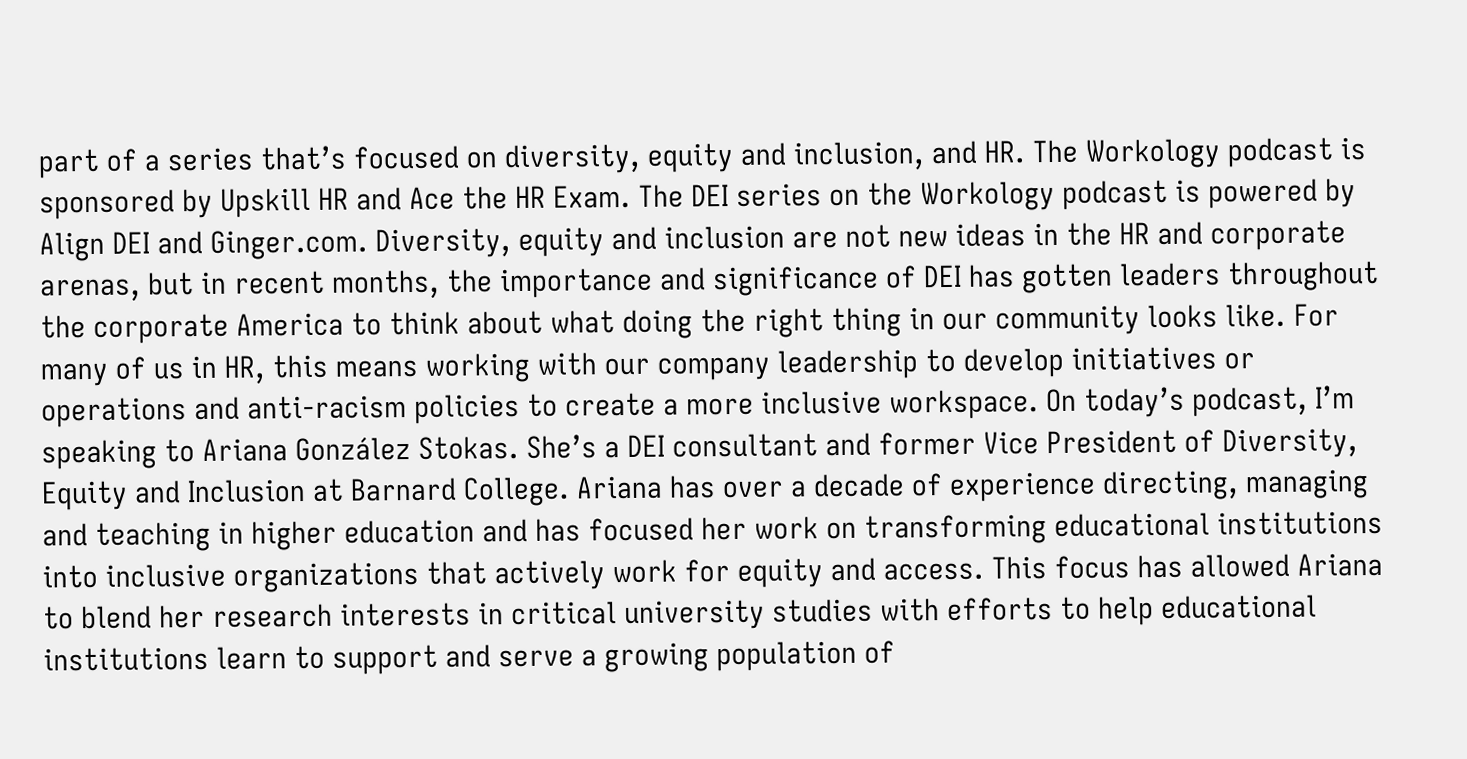part of a series that’s focused on diversity, equity and inclusion, and HR. The Workology podcast is sponsored by Upskill HR and Ace the HR Exam. The DEI series on the Workology podcast is powered by Align DEI and Ginger.com. Diversity, equity and inclusion are not new ideas in the HR and corporate arenas, but in recent months, the importance and significance of DEI has gotten leaders throughout the corporate America to think about what doing the right thing in our community looks like. For many of us in HR, this means working with our company leadership to develop initiatives or operations and anti-racism policies to create a more inclusive workspace. On today’s podcast, I’m speaking to Ariana González Stokas. She’s a DEI consultant and former Vice President of Diversity, Equity and Inclusion at Barnard College. Ariana has over a decade of experience directing, managing and teaching in higher education and has focused her work on transforming educational institutions into inclusive organizations that actively work for equity and access. This focus has allowed Ariana to blend her research interests in critical university studies with efforts to help educational institutions learn to support and serve a growing population of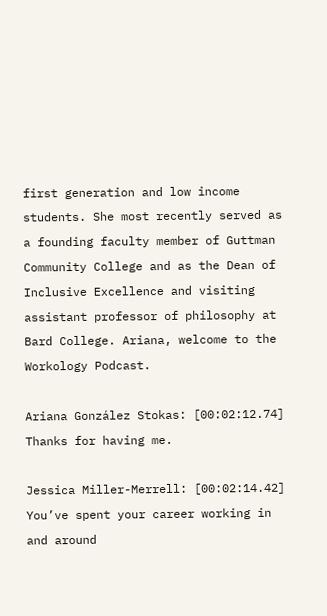first generation and low income students. She most recently served as a founding faculty member of Guttman Community College and as the Dean of Inclusive Excellence and visiting assistant professor of philosophy at Bard College. Ariana, welcome to the Workology Podcast.

Ariana González Stokas: [00:02:12.74] Thanks for having me.

Jessica Miller-Merrell: [00:02:14.42] You’ve spent your career working in and around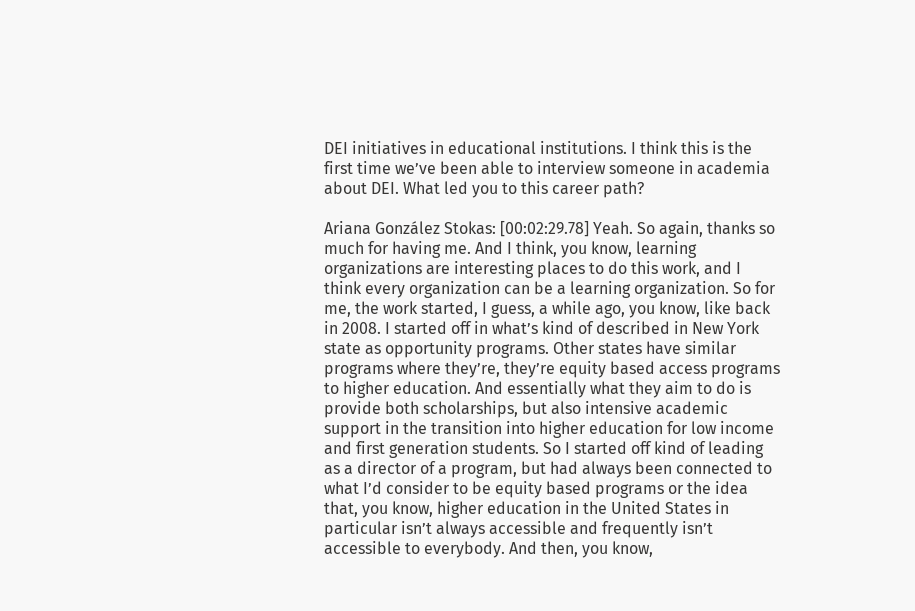DEI initiatives in educational institutions. I think this is the first time we’ve been able to interview someone in academia about DEI. What led you to this career path?

Ariana González Stokas: [00:02:29.78] Yeah. So again, thanks so much for having me. And I think, you know, learning organizations are interesting places to do this work, and I think every organization can be a learning organization. So for me, the work started, I guess, a while ago, you know, like back in 2008. I started off in what’s kind of described in New York state as opportunity programs. Other states have similar programs where they’re, they’re equity based access programs to higher education. And essentially what they aim to do is provide both scholarships, but also intensive academic support in the transition into higher education for low income and first generation students. So I started off kind of leading as a director of a program, but had always been connected to what I’d consider to be equity based programs or the idea that, you know, higher education in the United States in particular isn’t always accessible and frequently isn’t accessible to everybody. And then, you know,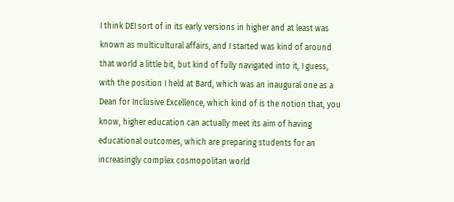I think DEI sort of in its early versions in higher and at least was known as multicultural affairs, and I started was kind of around that world a little bit, but kind of fully navigated into it, I guess, with the position I held at Bard, which was an inaugural one as a Dean for Inclusive Excellence, which kind of is the notion that, you know, higher education can actually meet its aim of having educational outcomes, which are preparing students for an increasingly complex cosmopolitan world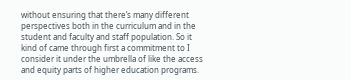without ensuring that there’s many different perspectives both in the curriculum and in the student and faculty and staff population. So it kind of came through first a commitment to I consider it under the umbrella of like the access and equity parts of higher education programs.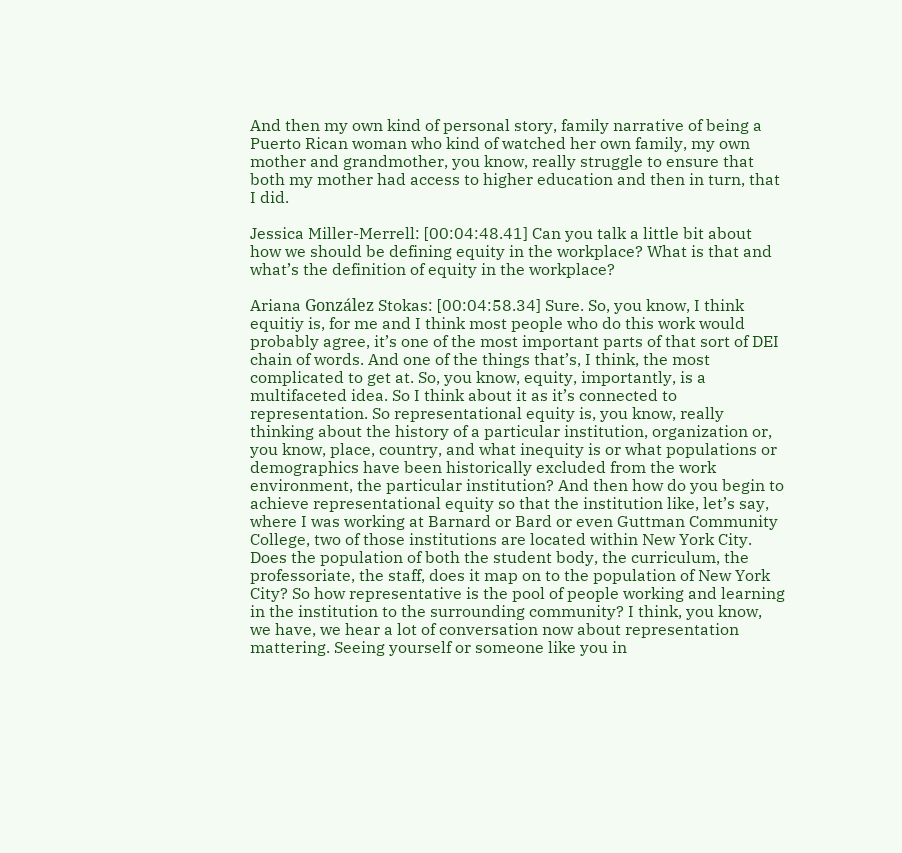And then my own kind of personal story, family narrative of being a Puerto Rican woman who kind of watched her own family, my own mother and grandmother, you know, really struggle to ensure that both my mother had access to higher education and then in turn, that I did.

Jessica Miller-Merrell: [00:04:48.41] Can you talk a little bit about how we should be defining equity in the workplace? What is that and what’s the definition of equity in the workplace?

Ariana González Stokas: [00:04:58.34] Sure. So, you know, I think equitiy is, for me and I think most people who do this work would probably agree, it’s one of the most important parts of that sort of DEI chain of words. And one of the things that’s, I think, the most complicated to get at. So, you know, equity, importantly, is a multifaceted idea. So I think about it as it’s connected to representation. So representational equity is, you know, really thinking about the history of a particular institution, organization or, you know, place, country, and what inequity is or what populations or demographics have been historically excluded from the work environment, the particular institution? And then how do you begin to achieve representational equity so that the institution like, let’s say, where I was working at Barnard or Bard or even Guttman Community College, two of those institutions are located within New York City. Does the population of both the student body, the curriculum, the professoriate, the staff, does it map on to the population of New York City? So how representative is the pool of people working and learning in the institution to the surrounding community? I think, you know, we have, we hear a lot of conversation now about representation mattering. Seeing yourself or someone like you in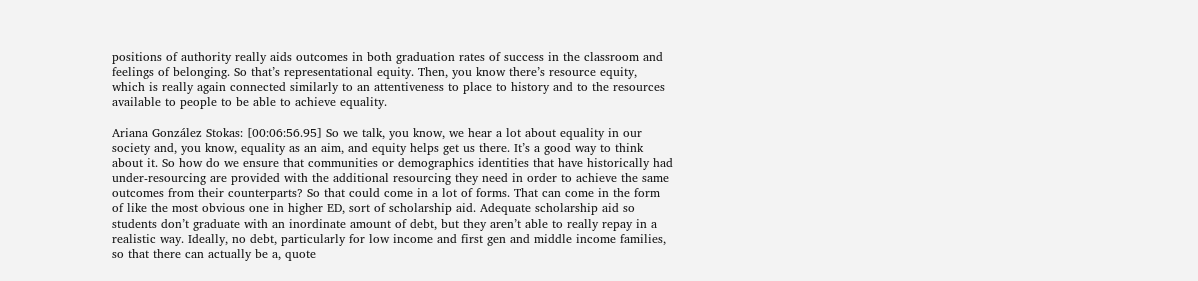positions of authority really aids outcomes in both graduation rates of success in the classroom and feelings of belonging. So that’s representational equity. Then, you know there’s resource equity, which is really again connected similarly to an attentiveness to place to history and to the resources available to people to be able to achieve equality.

Ariana González Stokas: [00:06:56.95] So we talk, you know, we hear a lot about equality in our society and, you know, equality as an aim, and equity helps get us there. It’s a good way to think about it. So how do we ensure that communities or demographics identities that have historically had under-resourcing are provided with the additional resourcing they need in order to achieve the same outcomes from their counterparts? So that could come in a lot of forms. That can come in the form of like the most obvious one in higher ED, sort of scholarship aid. Adequate scholarship aid so students don’t graduate with an inordinate amount of debt, but they aren’t able to really repay in a realistic way. Ideally, no debt, particularly for low income and first gen and middle income families, so that there can actually be a, quote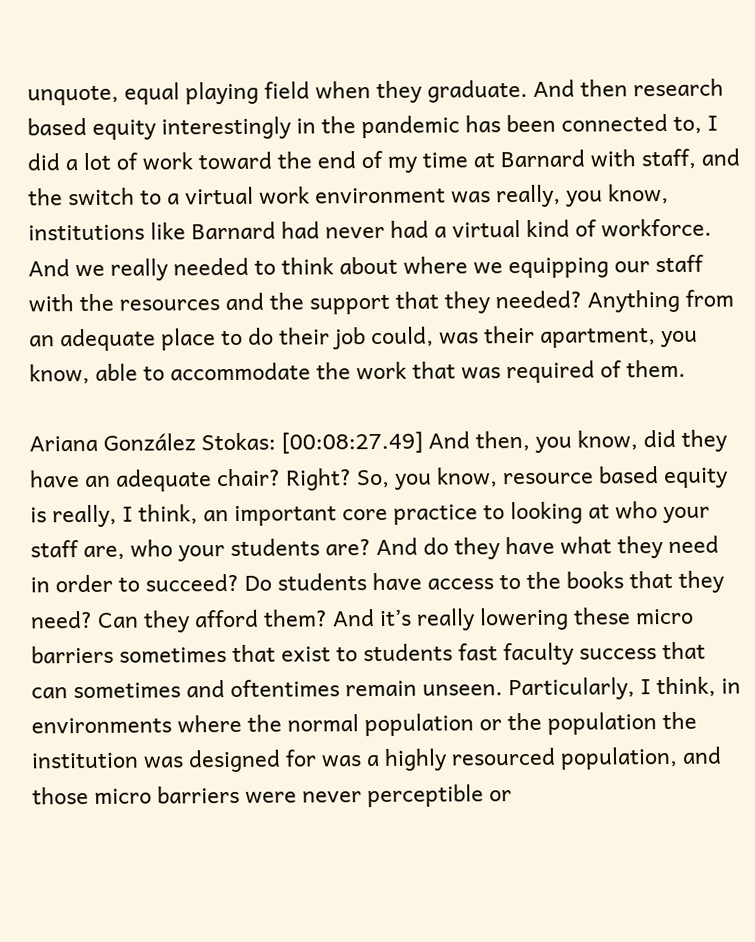unquote, equal playing field when they graduate. And then research based equity interestingly in the pandemic has been connected to, I did a lot of work toward the end of my time at Barnard with staff, and the switch to a virtual work environment was really, you know, institutions like Barnard had never had a virtual kind of workforce. And we really needed to think about where we equipping our staff with the resources and the support that they needed? Anything from an adequate place to do their job could, was their apartment, you know, able to accommodate the work that was required of them.

Ariana González Stokas: [00:08:27.49] And then, you know, did they have an adequate chair? Right? So, you know, resource based equity is really, I think, an important core practice to looking at who your staff are, who your students are? And do they have what they need in order to succeed? Do students have access to the books that they need? Can they afford them? And it’s really lowering these micro barriers sometimes that exist to students fast faculty success that can sometimes and oftentimes remain unseen. Particularly, I think, in environments where the normal population or the population the institution was designed for was a highly resourced population, and those micro barriers were never perceptible or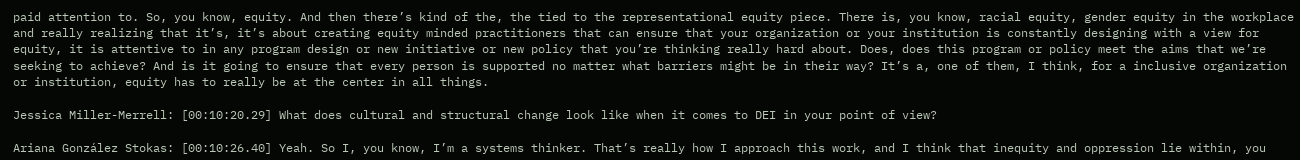paid attention to. So, you know, equity. And then there’s kind of the, the tied to the representational equity piece. There is, you know, racial equity, gender equity in the workplace and really realizing that it’s, it’s about creating equity minded practitioners that can ensure that your organization or your institution is constantly designing with a view for equity, it is attentive to in any program design or new initiative or new policy that you’re thinking really hard about. Does, does this program or policy meet the aims that we’re seeking to achieve? And is it going to ensure that every person is supported no matter what barriers might be in their way? It’s a, one of them, I think, for a inclusive organization or institution, equity has to really be at the center in all things.

Jessica Miller-Merrell: [00:10:20.29] What does cultural and structural change look like when it comes to DEI in your point of view?

Ariana González Stokas: [00:10:26.40] Yeah. So I, you know, I’m a systems thinker. That’s really how I approach this work, and I think that inequity and oppression lie within, you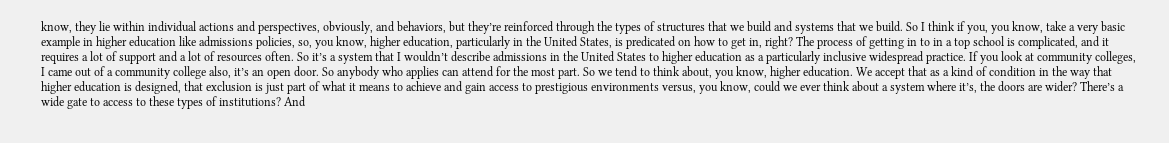know, they lie within individual actions and perspectives, obviously, and behaviors, but they’re reinforced through the types of structures that we build and systems that we build. So I think if you, you know, take a very basic example in higher education like admissions policies, so, you know, higher education, particularly in the United States, is predicated on how to get in, right? The process of getting in to in a top school is complicated, and it requires a lot of support and a lot of resources often. So it’s a system that I wouldn’t describe admissions in the United States to higher education as a particularly inclusive widespread practice. If you look at community colleges, I came out of a community college also, it’s an open door. So anybody who applies can attend for the most part. So we tend to think about, you know, higher education. We accept that as a kind of condition in the way that higher education is designed, that exclusion is just part of what it means to achieve and gain access to prestigious environments versus, you know, could we ever think about a system where it’s, the doors are wider? There’s a wide gate to access to these types of institutions? And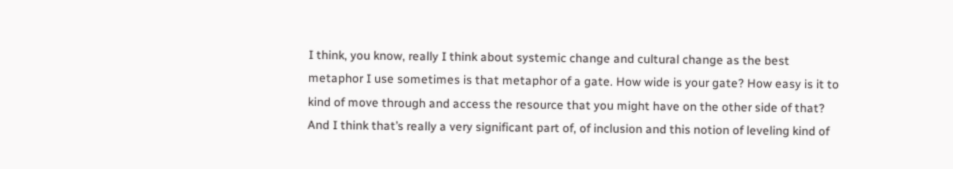I think, you know, really I think about systemic change and cultural change as the best metaphor I use sometimes is that metaphor of a gate. How wide is your gate? How easy is it to kind of move through and access the resource that you might have on the other side of that? And I think that’s really a very significant part of, of inclusion and this notion of leveling kind of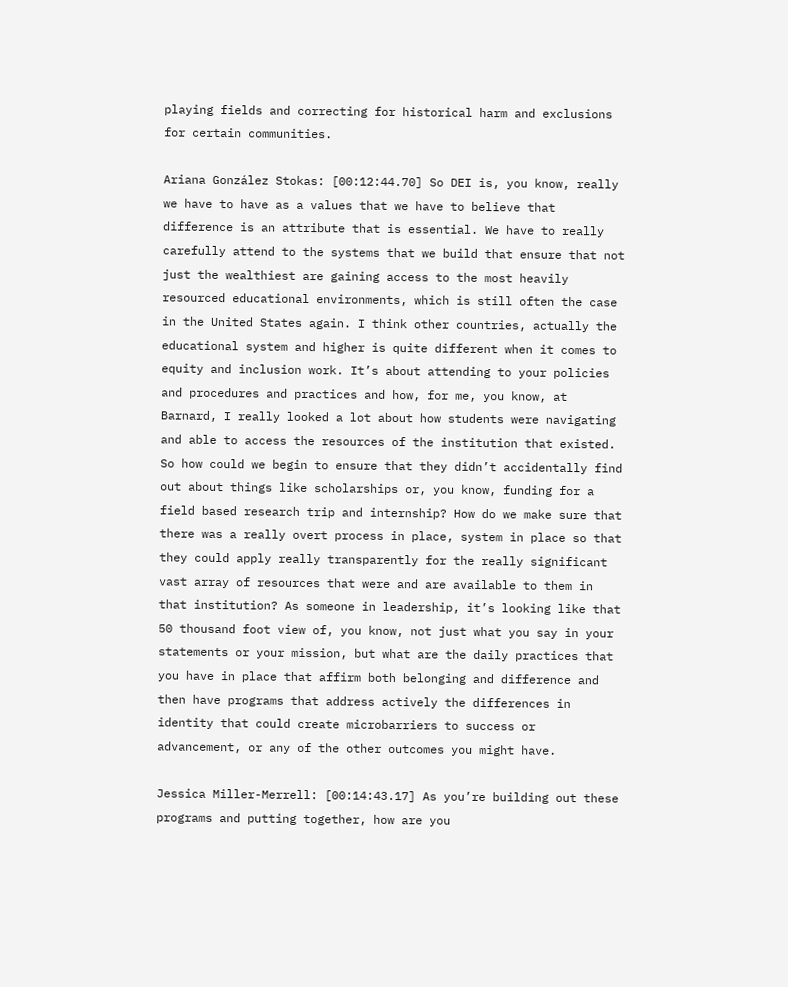playing fields and correcting for historical harm and exclusions for certain communities.

Ariana González Stokas: [00:12:44.70] So DEI is, you know, really we have to have as a values that we have to believe that difference is an attribute that is essential. We have to really carefully attend to the systems that we build that ensure that not just the wealthiest are gaining access to the most heavily resourced educational environments, which is still often the case in the United States again. I think other countries, actually the educational system and higher is quite different when it comes to equity and inclusion work. It’s about attending to your policies and procedures and practices and how, for me, you know, at Barnard, I really looked a lot about how students were navigating and able to access the resources of the institution that existed. So how could we begin to ensure that they didn’t accidentally find out about things like scholarships or, you know, funding for a field based research trip and internship? How do we make sure that there was a really overt process in place, system in place so that they could apply really transparently for the really significant vast array of resources that were and are available to them in that institution? As someone in leadership, it’s looking like that 50 thousand foot view of, you know, not just what you say in your statements or your mission, but what are the daily practices that you have in place that affirm both belonging and difference and then have programs that address actively the differences in identity that could create microbarriers to success or advancement, or any of the other outcomes you might have.

Jessica Miller-Merrell: [00:14:43.17] As you’re building out these programs and putting together, how are you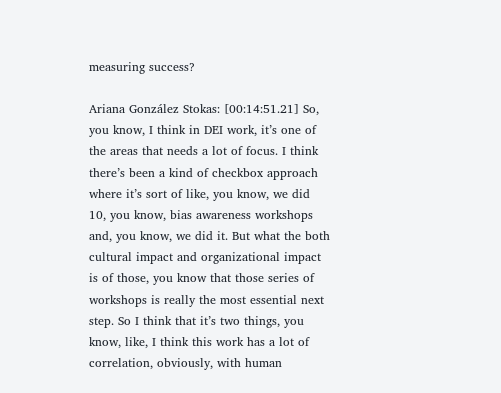measuring success?

Ariana González Stokas: [00:14:51.21] So, you know, I think in DEI work, it’s one of the areas that needs a lot of focus. I think there’s been a kind of checkbox approach where it’s sort of like, you know, we did 10, you know, bias awareness workshops and, you know, we did it. But what the both cultural impact and organizational impact is of those, you know that those series of workshops is really the most essential next step. So I think that it’s two things, you know, like, I think this work has a lot of correlation, obviously, with human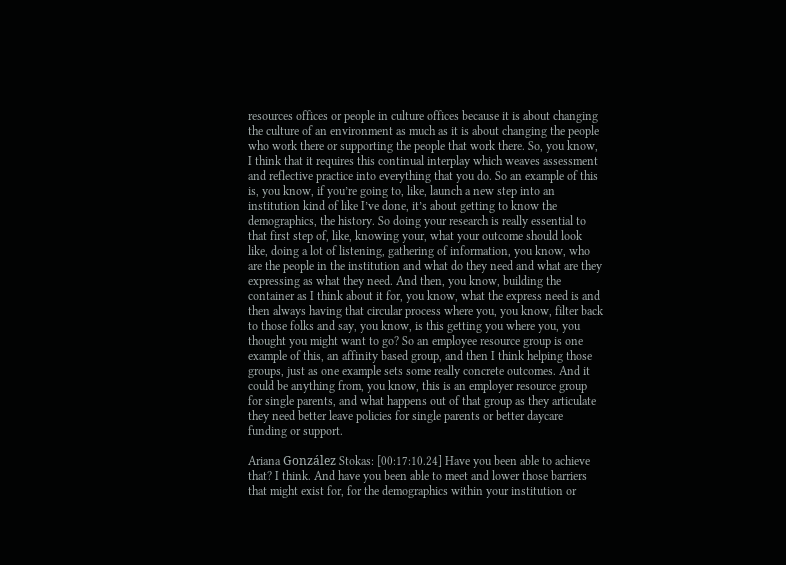resources offices or people in culture offices because it is about changing the culture of an environment as much as it is about changing the people who work there or supporting the people that work there. So, you know, I think that it requires this continual interplay which weaves assessment and reflective practice into everything that you do. So an example of this is, you know, if you’re going to, like, launch a new step into an institution kind of like I’ve done, it’s about getting to know the demographics, the history. So doing your research is really essential to that first step of, like, knowing your, what your outcome should look like, doing a lot of listening, gathering of information, you know, who are the people in the institution and what do they need and what are they expressing as what they need. And then, you know, building the container as I think about it for, you know, what the express need is and then always having that circular process where you, you know, filter back to those folks and say, you know, is this getting you where you, you thought you might want to go? So an employee resource group is one example of this, an affinity based group, and then I think helping those groups, just as one example sets some really concrete outcomes. And it could be anything from, you know, this is an employer resource group for single parents, and what happens out of that group as they articulate they need better leave policies for single parents or better daycare funding or support.

Ariana González Stokas: [00:17:10.24] Have you been able to achieve that? I think. And have you been able to meet and lower those barriers that might exist for, for the demographics within your institution or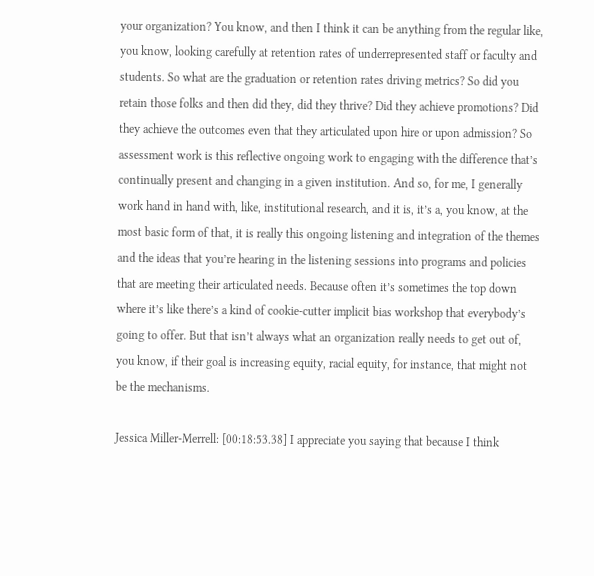your organization? You know, and then I think it can be anything from the regular like, you know, looking carefully at retention rates of underrepresented staff or faculty and students. So what are the graduation or retention rates driving metrics? So did you retain those folks and then did they, did they thrive? Did they achieve promotions? Did they achieve the outcomes even that they articulated upon hire or upon admission? So assessment work is this reflective ongoing work to engaging with the difference that’s continually present and changing in a given institution. And so, for me, I generally work hand in hand with, like, institutional research, and it is, it’s a, you know, at the most basic form of that, it is really this ongoing listening and integration of the themes and the ideas that you’re hearing in the listening sessions into programs and policies that are meeting their articulated needs. Because often it’s sometimes the top down where it’s like there’s a kind of cookie-cutter implicit bias workshop that everybody’s going to offer. But that isn’t always what an organization really needs to get out of, you know, if their goal is increasing equity, racial equity, for instance, that might not be the mechanisms.

Jessica Miller-Merrell: [00:18:53.38] I appreciate you saying that because I think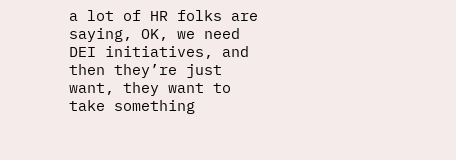a lot of HR folks are saying, OK, we need DEI initiatives, and then they’re just want, they want to take something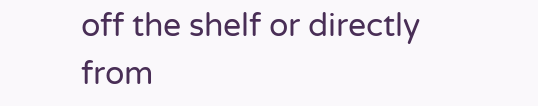off the shelf or directly from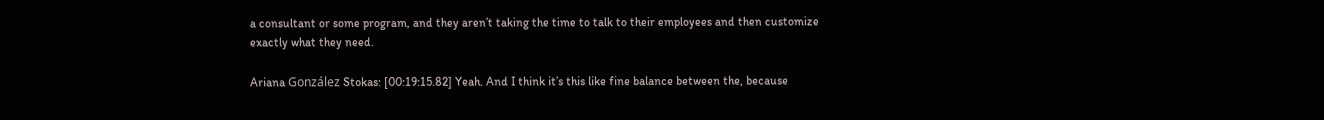a consultant or some program, and they aren’t taking the time to talk to their employees and then customize exactly what they need.

Ariana González Stokas: [00:19:15.82] Yeah. And I think it’s this like fine balance between the, because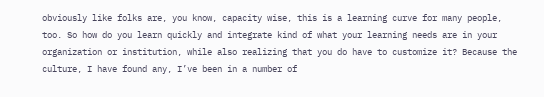obviously like folks are, you know, capacity wise, this is a learning curve for many people, too. So how do you learn quickly and integrate kind of what your learning needs are in your organization or institution, while also realizing that you do have to customize it? Because the culture, I have found any, I’ve been in a number of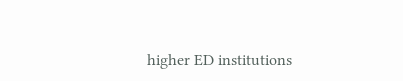higher ED institutions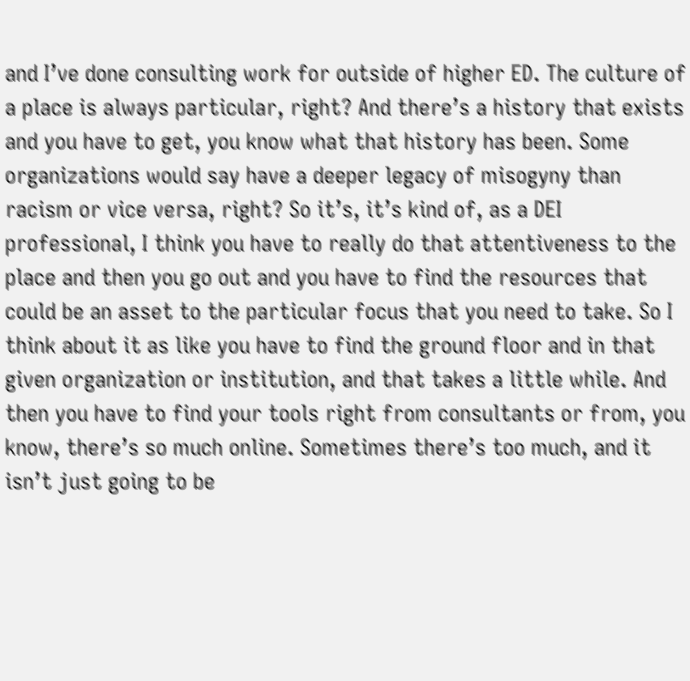and I’ve done consulting work for outside of higher ED. The culture of a place is always particular, right? And there’s a history that exists and you have to get, you know what that history has been. Some organizations would say have a deeper legacy of misogyny than racism or vice versa, right? So it’s, it’s kind of, as a DEI professional, I think you have to really do that attentiveness to the place and then you go out and you have to find the resources that could be an asset to the particular focus that you need to take. So I think about it as like you have to find the ground floor and in that given organization or institution, and that takes a little while. And then you have to find your tools right from consultants or from, you know, there’s so much online. Sometimes there’s too much, and it isn’t just going to be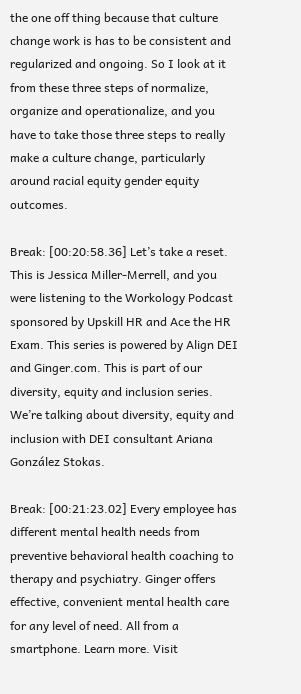the one off thing because that culture change work is has to be consistent and regularized and ongoing. So I look at it from these three steps of normalize, organize and operationalize, and you have to take those three steps to really make a culture change, particularly around racial equity gender equity outcomes.

Break: [00:20:58.36] Let’s take a reset. This is Jessica Miller-Merrell, and you were listening to the Workology Podcast sponsored by Upskill HR and Ace the HR Exam. This series is powered by Align DEI and Ginger.com. This is part of our diversity, equity and inclusion series. We’re talking about diversity, equity and inclusion with DEI consultant Ariana González Stokas.

Break: [00:21:23.02] Every employee has different mental health needs from preventive behavioral health coaching to therapy and psychiatry. Ginger offers effective, convenient mental health care for any level of need. All from a smartphone. Learn more. Visit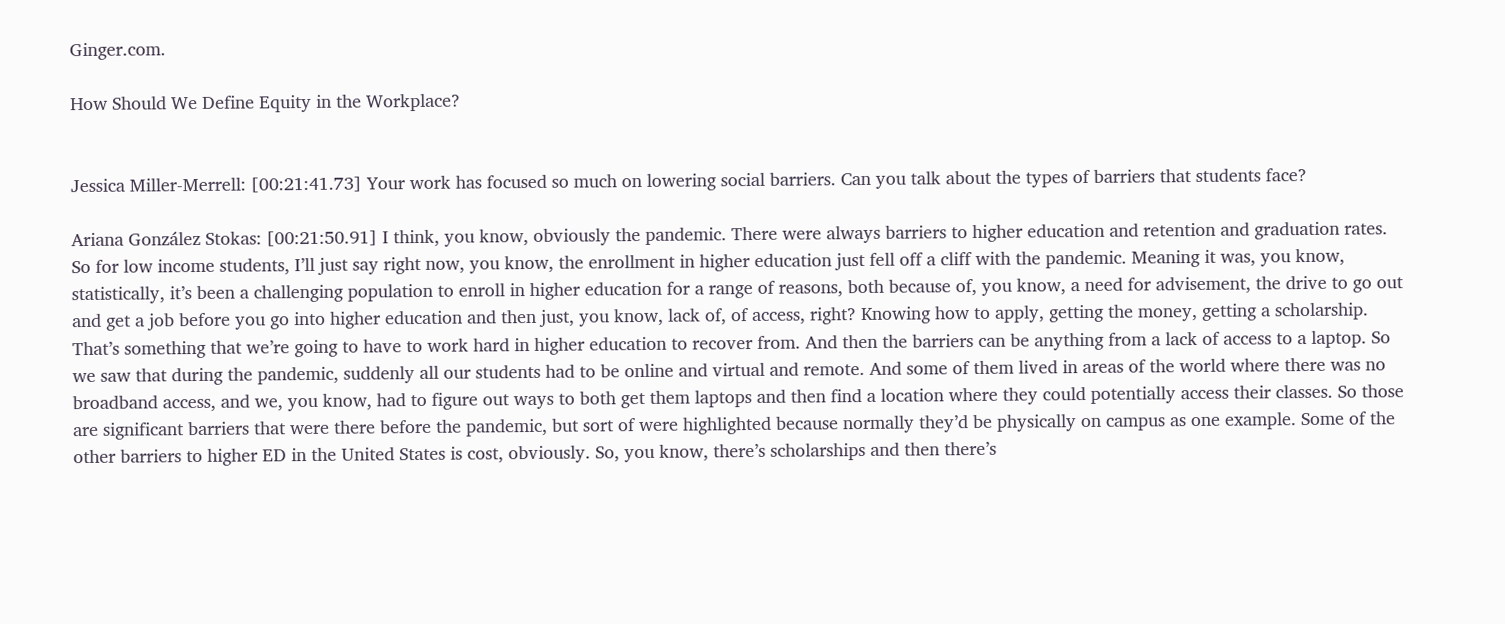Ginger.com.

How Should We Define Equity in the Workplace?


Jessica Miller-Merrell: [00:21:41.73] Your work has focused so much on lowering social barriers. Can you talk about the types of barriers that students face?

Ariana González Stokas: [00:21:50.91] I think, you know, obviously the pandemic. There were always barriers to higher education and retention and graduation rates. So for low income students, I’ll just say right now, you know, the enrollment in higher education just fell off a cliff with the pandemic. Meaning it was, you know, statistically, it’s been a challenging population to enroll in higher education for a range of reasons, both because of, you know, a need for advisement, the drive to go out and get a job before you go into higher education and then just, you know, lack of, of access, right? Knowing how to apply, getting the money, getting a scholarship. That’s something that we’re going to have to work hard in higher education to recover from. And then the barriers can be anything from a lack of access to a laptop. So we saw that during the pandemic, suddenly all our students had to be online and virtual and remote. And some of them lived in areas of the world where there was no broadband access, and we, you know, had to figure out ways to both get them laptops and then find a location where they could potentially access their classes. So those are significant barriers that were there before the pandemic, but sort of were highlighted because normally they’d be physically on campus as one example. Some of the other barriers to higher ED in the United States is cost, obviously. So, you know, there’s scholarships and then there’s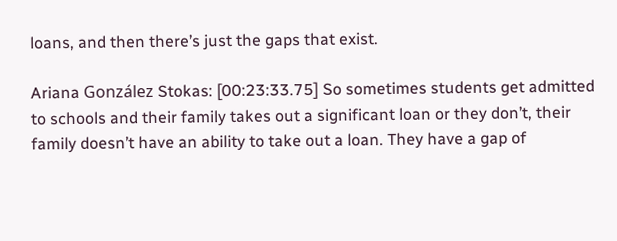loans, and then there’s just the gaps that exist.

Ariana González Stokas: [00:23:33.75] So sometimes students get admitted to schools and their family takes out a significant loan or they don’t, their family doesn’t have an ability to take out a loan. They have a gap of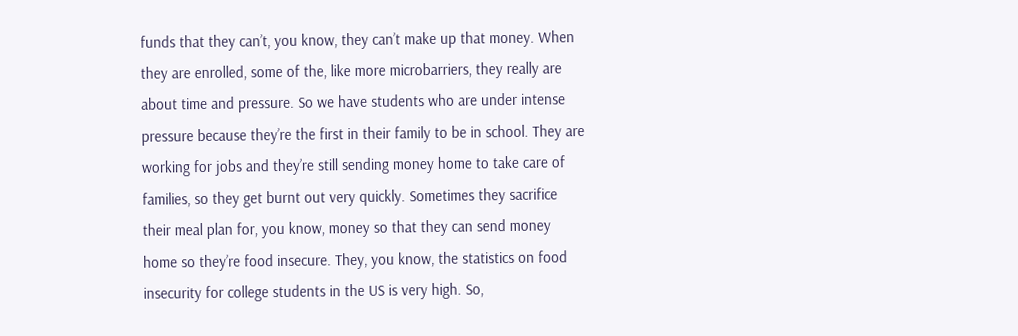funds that they can’t, you know, they can’t make up that money. When they are enrolled, some of the, like more microbarriers, they really are about time and pressure. So we have students who are under intense pressure because they’re the first in their family to be in school. They are working for jobs and they’re still sending money home to take care of families, so they get burnt out very quickly. Sometimes they sacrifice their meal plan for, you know, money so that they can send money home so they’re food insecure. They, you know, the statistics on food insecurity for college students in the US is very high. So,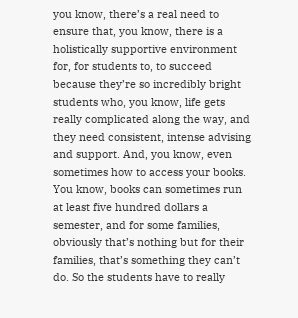you know, there’s a real need to ensure that, you know, there is a holistically supportive environment for, for students to, to succeed because they’re so incredibly bright students who, you know, life gets really complicated along the way, and they need consistent, intense advising and support. And, you know, even sometimes how to access your books. You know, books can sometimes run at least five hundred dollars a semester, and for some families, obviously that’s nothing but for their families, that’s something they can’t do. So the students have to really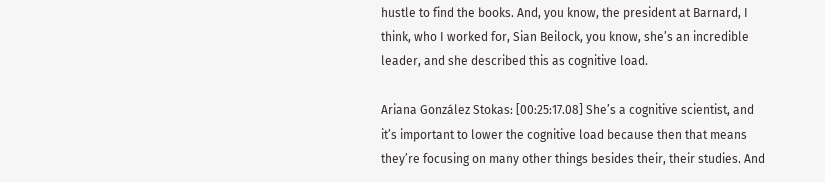hustle to find the books. And, you know, the president at Barnard, I think, who I worked for, Sian Beilock, you know, she’s an incredible leader, and she described this as cognitive load.

Ariana González Stokas: [00:25:17.08] She’s a cognitive scientist, and it’s important to lower the cognitive load because then that means they’re focusing on many other things besides their, their studies. And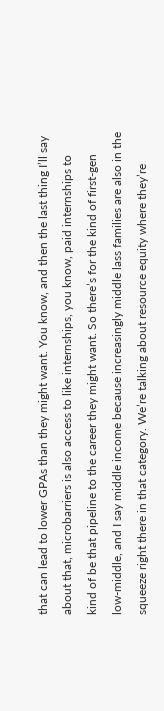that can lead to lower GPAs than they might want. You know, and then the last thing I’ll say about that, microbarriers is also access to like internships, you know, paid internships to kind of be that pipeline to the career they might want. So there’s for the kind of first-gen low-middle, and I say middle income because increasingly middle lass families are also in the squeeze right there in that category. We’re talking about resource equity where they’re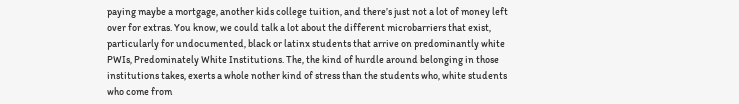paying maybe a mortgage, another kids college tuition, and there’s just not a lot of money left over for extras. You know, we could talk a lot about the different microbarriers that exist, particularly for undocumented, black or latinx students that arrive on predominantly white PWIs, Predominately White Institutions. The, the kind of hurdle around belonging in those institutions takes, exerts a whole nother kind of stress than the students who, white students who come from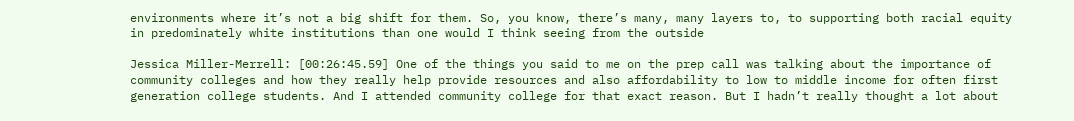environments where it’s not a big shift for them. So, you know, there’s many, many layers to, to supporting both racial equity in predominately white institutions than one would I think seeing from the outside

Jessica Miller-Merrell: [00:26:45.59] One of the things you said to me on the prep call was talking about the importance of community colleges and how they really help provide resources and also affordability to low to middle income for often first generation college students. And I attended community college for that exact reason. But I hadn’t really thought a lot about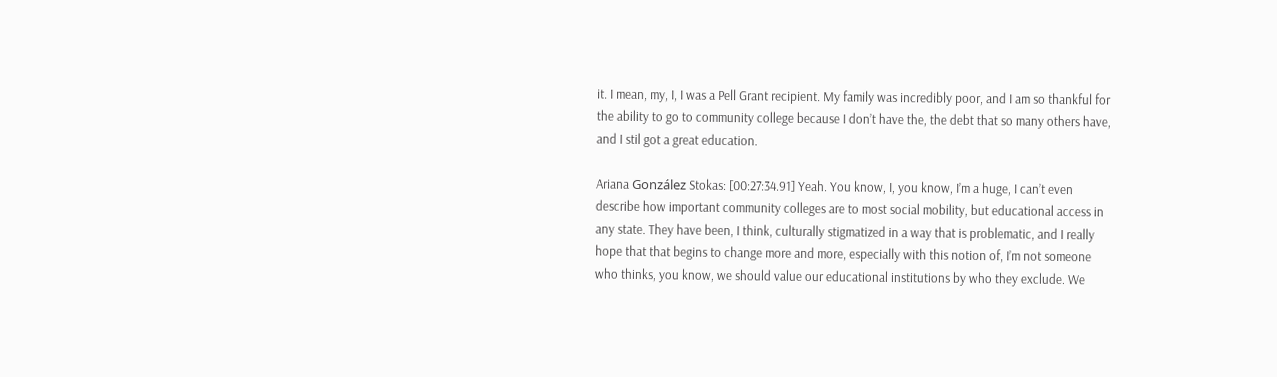it. I mean, my, I, I was a Pell Grant recipient. My family was incredibly poor, and I am so thankful for the ability to go to community college because I don’t have the, the debt that so many others have, and I stil got a great education.

Ariana González Stokas: [00:27:34.91] Yeah. You know, I, you know, I’m a huge, I can’t even describe how important community colleges are to most social mobility, but educational access in any state. They have been, I think, culturally stigmatized in a way that is problematic, and I really hope that that begins to change more and more, especially with this notion of, I’m not someone who thinks, you know, we should value our educational institutions by who they exclude. We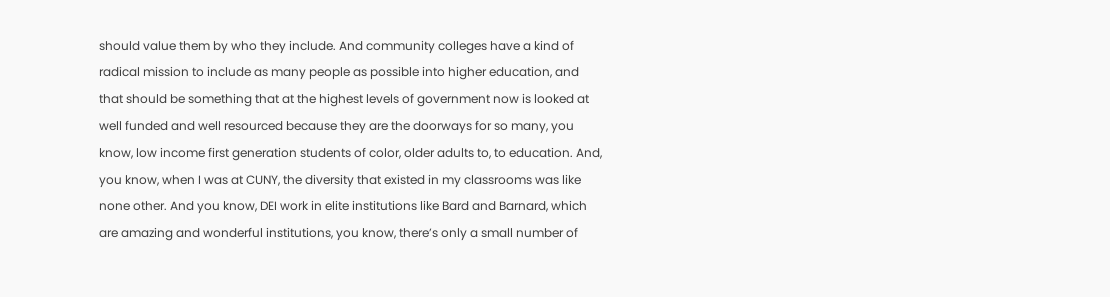should value them by who they include. And community colleges have a kind of radical mission to include as many people as possible into higher education, and that should be something that at the highest levels of government now is looked at well funded and well resourced because they are the doorways for so many, you know, low income first generation students of color, older adults to, to education. And, you know, when I was at CUNY, the diversity that existed in my classrooms was like none other. And you know, DEI work in elite institutions like Bard and Barnard, which are amazing and wonderful institutions, you know, there’s only a small number of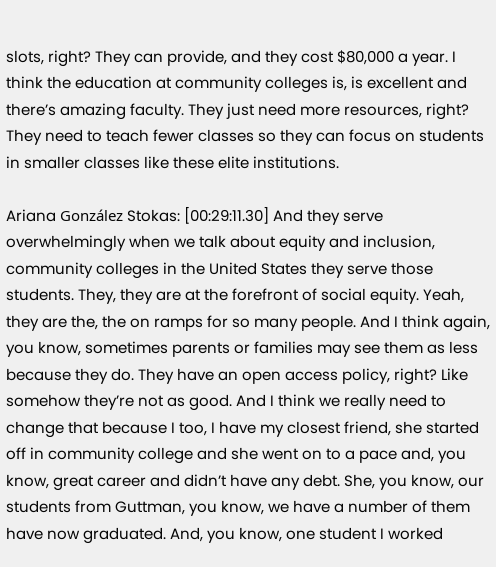slots, right? They can provide, and they cost $80,000 a year. I think the education at community colleges is, is excellent and there’s amazing faculty. They just need more resources, right? They need to teach fewer classes so they can focus on students in smaller classes like these elite institutions.

Ariana González Stokas: [00:29:11.30] And they serve overwhelmingly when we talk about equity and inclusion, community colleges in the United States they serve those students. They, they are at the forefront of social equity. Yeah, they are the, the on ramps for so many people. And I think again, you know, sometimes parents or families may see them as less because they do. They have an open access policy, right? Like somehow they’re not as good. And I think we really need to change that because I too, I have my closest friend, she started off in community college and she went on to a pace and, you know, great career and didn’t have any debt. She, you know, our students from Guttman, you know, we have a number of them have now graduated. And, you know, one student I worked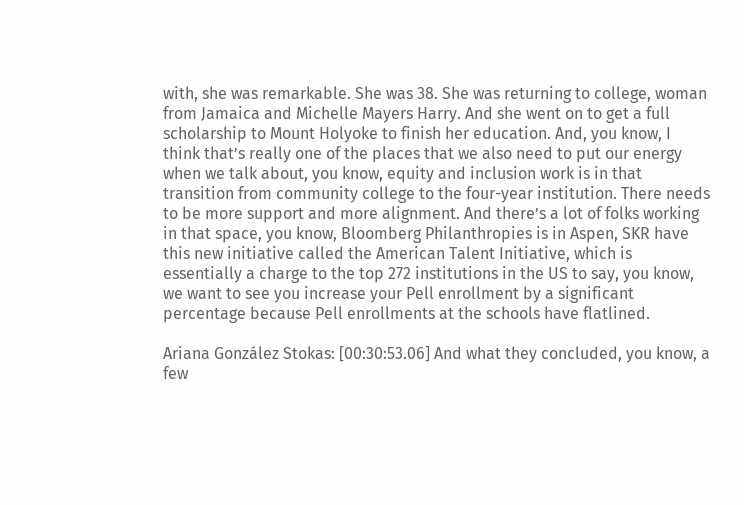with, she was remarkable. She was 38. She was returning to college, woman from Jamaica and Michelle Mayers Harry. And she went on to get a full scholarship to Mount Holyoke to finish her education. And, you know, I think that’s really one of the places that we also need to put our energy when we talk about, you know, equity and inclusion work is in that transition from community college to the four-year institution. There needs to be more support and more alignment. And there’s a lot of folks working in that space, you know, Bloomberg Philanthropies is in Aspen, SKR have this new initiative called the American Talent Initiative, which is essentially a charge to the top 272 institutions in the US to say, you know, we want to see you increase your Pell enrollment by a significant percentage because Pell enrollments at the schools have flatlined.

Ariana González Stokas: [00:30:53.06] And what they concluded, you know, a few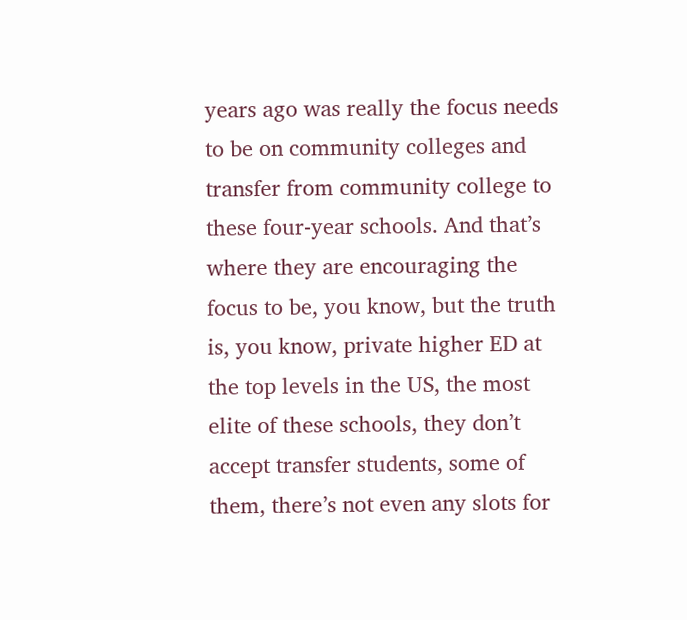years ago was really the focus needs to be on community colleges and transfer from community college to these four-year schools. And that’s where they are encouraging the focus to be, you know, but the truth is, you know, private higher ED at the top levels in the US, the most elite of these schools, they don’t accept transfer students, some of them, there’s not even any slots for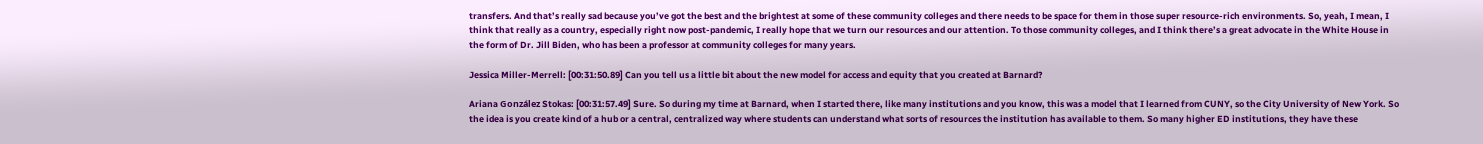transfers. And that’s really sad because you’ve got the best and the brightest at some of these community colleges and there needs to be space for them in those super resource-rich environments. So, yeah, I mean, I think that really as a country, especially right now post-pandemic, I really hope that we turn our resources and our attention. To those community colleges, and I think there’s a great advocate in the White House in the form of Dr. Jill Biden, who has been a professor at community colleges for many years.

Jessica Miller-Merrell: [00:31:50.89] Can you tell us a little bit about the new model for access and equity that you created at Barnard?

Ariana González Stokas: [00:31:57.49] Sure. So during my time at Barnard, when I started there, like many institutions and you know, this was a model that I learned from CUNY, so the City University of New York. So the idea is you create kind of a hub or a central, centralized way where students can understand what sorts of resources the institution has available to them. So many higher ED institutions, they have these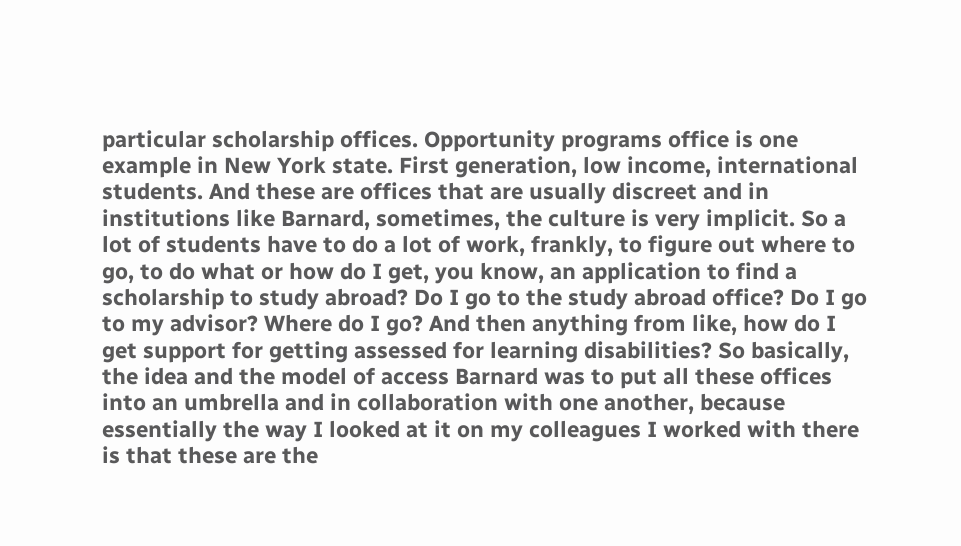particular scholarship offices. Opportunity programs office is one example in New York state. First generation, low income, international students. And these are offices that are usually discreet and in institutions like Barnard, sometimes, the culture is very implicit. So a lot of students have to do a lot of work, frankly, to figure out where to go, to do what or how do I get, you know, an application to find a scholarship to study abroad? Do I go to the study abroad office? Do I go to my advisor? Where do I go? And then anything from like, how do I get support for getting assessed for learning disabilities? So basically, the idea and the model of access Barnard was to put all these offices into an umbrella and in collaboration with one another, because essentially the way I looked at it on my colleagues I worked with there is that these are the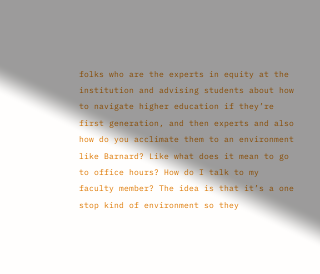folks who are the experts in equity at the institution and advising students about how to navigate higher education if they’re first generation, and then experts and also how do you acclimate them to an environment like Barnard? Like what does it mean to go to office hours? How do I talk to my faculty member? The idea is that it’s a one stop kind of environment so they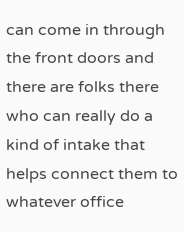can come in through the front doors and there are folks there who can really do a kind of intake that helps connect them to whatever office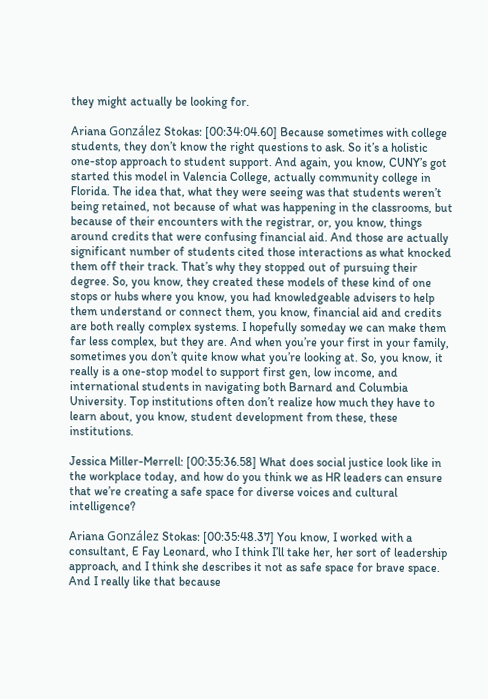they might actually be looking for.

Ariana González Stokas: [00:34:04.60] Because sometimes with college students, they don’t know the right questions to ask. So it’s a holistic one-stop approach to student support. And again, you know, CUNY’s got started this model in Valencia College, actually community college in Florida. The idea that, what they were seeing was that students weren’t being retained, not because of what was happening in the classrooms, but because of their encounters with the registrar, or, you know, things around credits that were confusing financial aid. And those are actually significant number of students cited those interactions as what knocked them off their track. That’s why they stopped out of pursuing their degree. So, you know, they created these models of these kind of one stops or hubs where you know, you had knowledgeable advisers to help them understand or connect them, you know, financial aid and credits are both really complex systems. I hopefully someday we can make them far less complex, but they are. And when you’re your first in your family, sometimes you don’t quite know what you’re looking at. So, you know, it really is a one-stop model to support first gen, low income, and international students in navigating both Barnard and Columbia University. Top institutions often don’t realize how much they have to learn about, you know, student development from these, these institutions.

Jessica Miller-Merrell: [00:35:36.58] What does social justice look like in the workplace today, and how do you think we as HR leaders can ensure that we’re creating a safe space for diverse voices and cultural intelligence?

Ariana González Stokas: [00:35:48.37] You know, I worked with a consultant, E Fay Leonard, who I think I’ll take her, her sort of leadership approach, and I think she describes it not as safe space for brave space. And I really like that because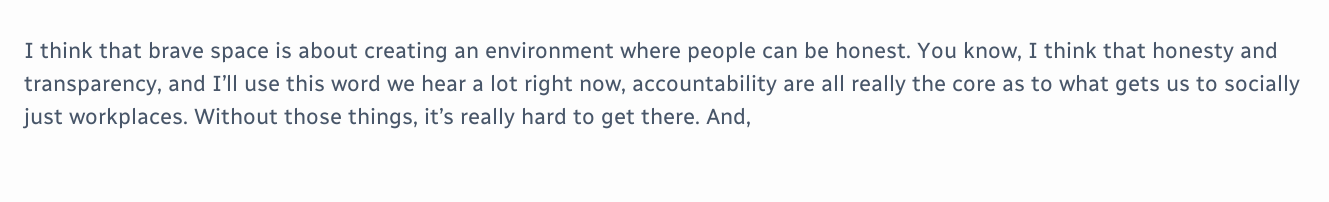I think that brave space is about creating an environment where people can be honest. You know, I think that honesty and transparency, and I’ll use this word we hear a lot right now, accountability are all really the core as to what gets us to socially just workplaces. Without those things, it’s really hard to get there. And,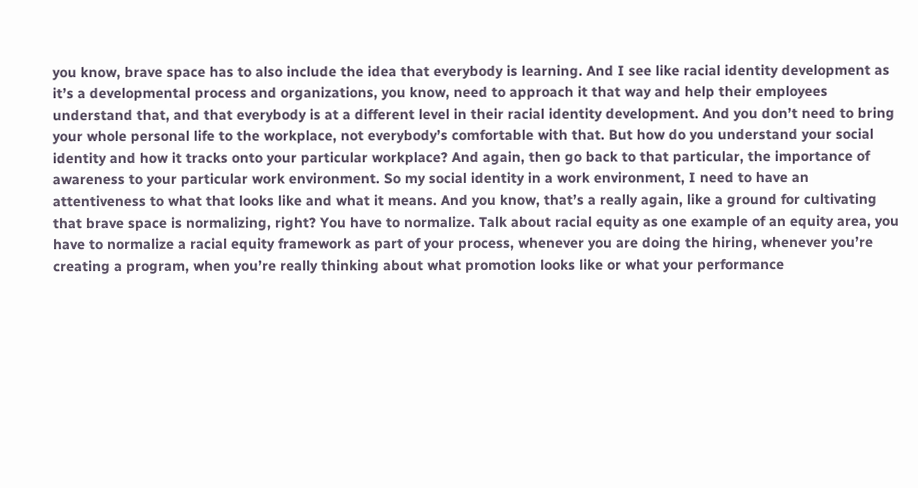you know, brave space has to also include the idea that everybody is learning. And I see like racial identity development as it’s a developmental process and organizations, you know, need to approach it that way and help their employees understand that, and that everybody is at a different level in their racial identity development. And you don’t need to bring your whole personal life to the workplace, not everybody’s comfortable with that. But how do you understand your social identity and how it tracks onto your particular workplace? And again, then go back to that particular, the importance of awareness to your particular work environment. So my social identity in a work environment, I need to have an attentiveness to what that looks like and what it means. And you know, that’s a really again, like a ground for cultivating that brave space is normalizing, right? You have to normalize. Talk about racial equity as one example of an equity area, you have to normalize a racial equity framework as part of your process, whenever you are doing the hiring, whenever you’re creating a program, when you’re really thinking about what promotion looks like or what your performance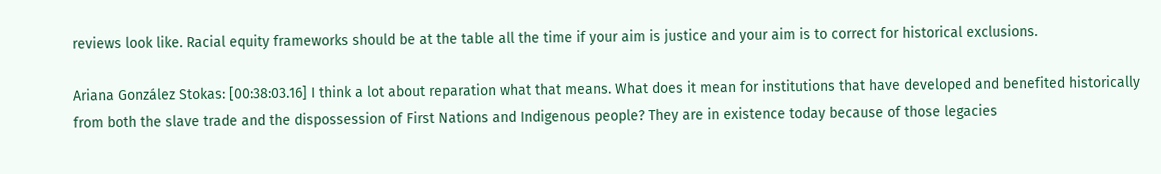reviews look like. Racial equity frameworks should be at the table all the time if your aim is justice and your aim is to correct for historical exclusions.

Ariana González Stokas: [00:38:03.16] I think a lot about reparation what that means. What does it mean for institutions that have developed and benefited historically from both the slave trade and the dispossession of First Nations and Indigenous people? They are in existence today because of those legacies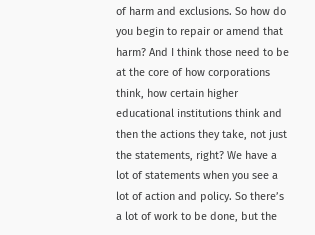of harm and exclusions. So how do you begin to repair or amend that harm? And I think those need to be at the core of how corporations think, how certain higher educational institutions think and then the actions they take, not just the statements, right? We have a lot of statements when you see a lot of action and policy. So there’s a lot of work to be done, but the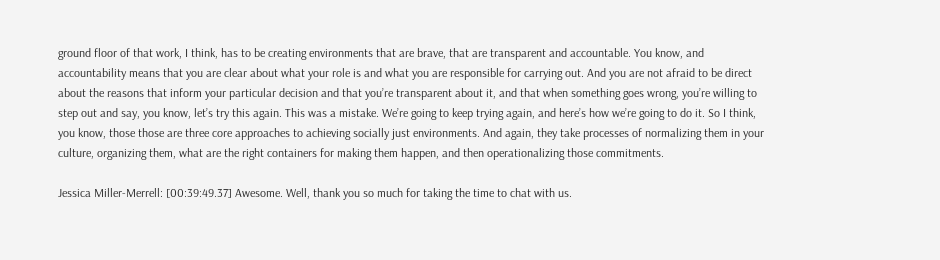ground floor of that work, I think, has to be creating environments that are brave, that are transparent and accountable. You know, and accountability means that you are clear about what your role is and what you are responsible for carrying out. And you are not afraid to be direct about the reasons that inform your particular decision and that you’re transparent about it, and that when something goes wrong, you’re willing to step out and say, you know, let’s try this again. This was a mistake. We’re going to keep trying again, and here’s how we’re going to do it. So I think, you know, those those are three core approaches to achieving socially just environments. And again, they take processes of normalizing them in your culture, organizing them, what are the right containers for making them happen, and then operationalizing those commitments.

Jessica Miller-Merrell: [00:39:49.37] Awesome. Well, thank you so much for taking the time to chat with us.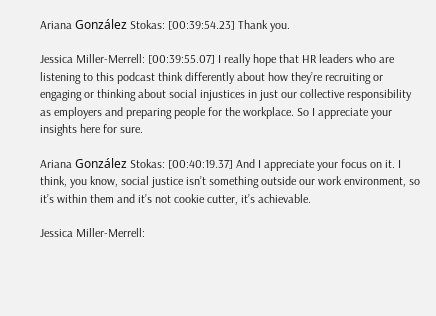Ariana González Stokas: [00:39:54.23] Thank you.

Jessica Miller-Merrell: [00:39:55.07] I really hope that HR leaders who are listening to this podcast think differently about how they’re recruiting or engaging or thinking about social injustices in just our collective responsibility as employers and preparing people for the workplace. So I appreciate your insights here for sure.

Ariana González Stokas: [00:40:19.37] And I appreciate your focus on it. I think, you know, social justice isn’t something outside our work environment, so it’s within them and it’s not cookie cutter, it’s achievable.

Jessica Miller-Merrell: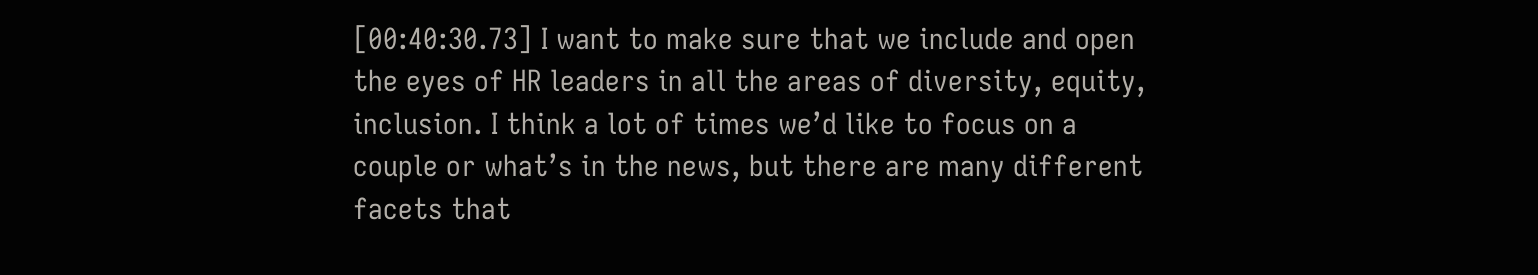[00:40:30.73] I want to make sure that we include and open the eyes of HR leaders in all the areas of diversity, equity, inclusion. I think a lot of times we’d like to focus on a couple or what’s in the news, but there are many different facets that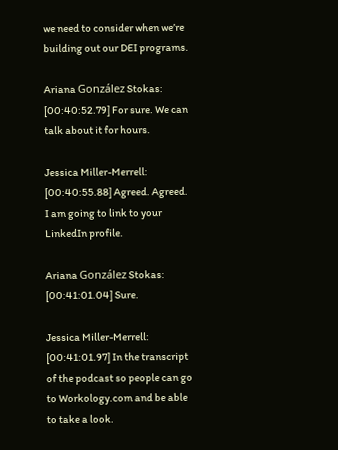we need to consider when we’re building out our DEI programs.

Ariana González Stokas: [00:40:52.79] For sure. We can talk about it for hours.

Jessica Miller-Merrell: [00:40:55.88] Agreed. Agreed. I am going to link to your LinkedIn profile.

Ariana González Stokas: [00:41:01.04] Sure.

Jessica Miller-Merrell: [00:41:01.97] In the transcript of the podcast so people can go to Workology.com and be able to take a look.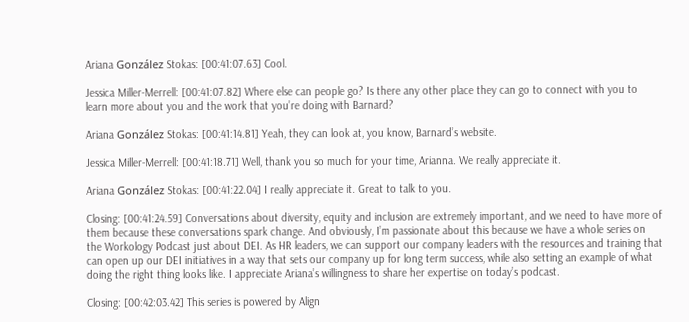Ariana González Stokas: [00:41:07.63] Cool.

Jessica Miller-Merrell: [00:41:07.82] Where else can people go? Is there any other place they can go to connect with you to learn more about you and the work that you’re doing with Barnard?

Ariana González Stokas: [00:41:14.81] Yeah, they can look at, you know, Barnard’s website.

Jessica Miller-Merrell: [00:41:18.71] Well, thank you so much for your time, Arianna. We really appreciate it.

Ariana González Stokas: [00:41:22.04] I really appreciate it. Great to talk to you.

Closing: [00:41:24.59] Conversations about diversity, equity and inclusion are extremely important, and we need to have more of them because these conversations spark change. And obviously, I’m passionate about this because we have a whole series on the Workology Podcast just about DEI. As HR leaders, we can support our company leaders with the resources and training that can open up our DEI initiatives in a way that sets our company up for long term success, while also setting an example of what doing the right thing looks like. I appreciate Ariana’s willingness to share her expertise on today’s podcast.

Closing: [00:42:03.42] This series is powered by Align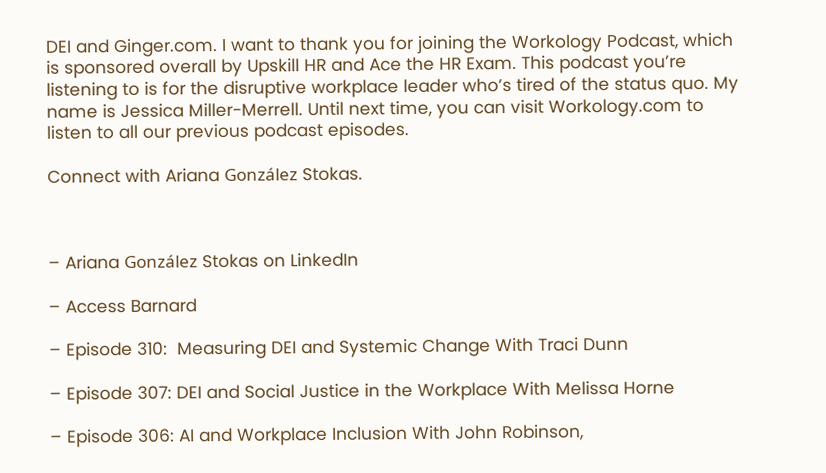DEI and Ginger.com. I want to thank you for joining the Workology Podcast, which is sponsored overall by Upskill HR and Ace the HR Exam. This podcast you’re listening to is for the disruptive workplace leader who’s tired of the status quo. My name is Jessica Miller-Merrell. Until next time, you can visit Workology.com to listen to all our previous podcast episodes.

Connect with Ariana González Stokas.



– Ariana González Stokas on LinkedIn

– Access Barnard

– Episode 310:  Measuring DEI and Systemic Change With Traci Dunn

– Episode 307: DEI and Social Justice in the Workplace With Melissa Horne

– Episode 306: AI and Workplace Inclusion With John Robinson,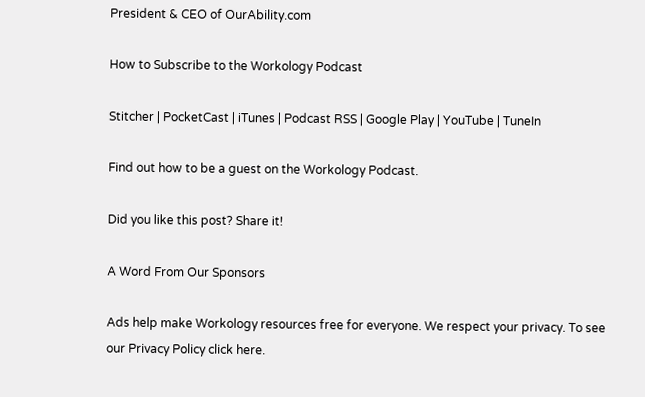President & CEO of OurAbility.com

How to Subscribe to the Workology Podcast

Stitcher | PocketCast | iTunes | Podcast RSS | Google Play | YouTube | TuneIn

Find out how to be a guest on the Workology Podcast.

Did you like this post? Share it!

A Word From Our Sponsors

Ads help make Workology resources free for everyone. We respect your privacy. To see our Privacy Policy click here.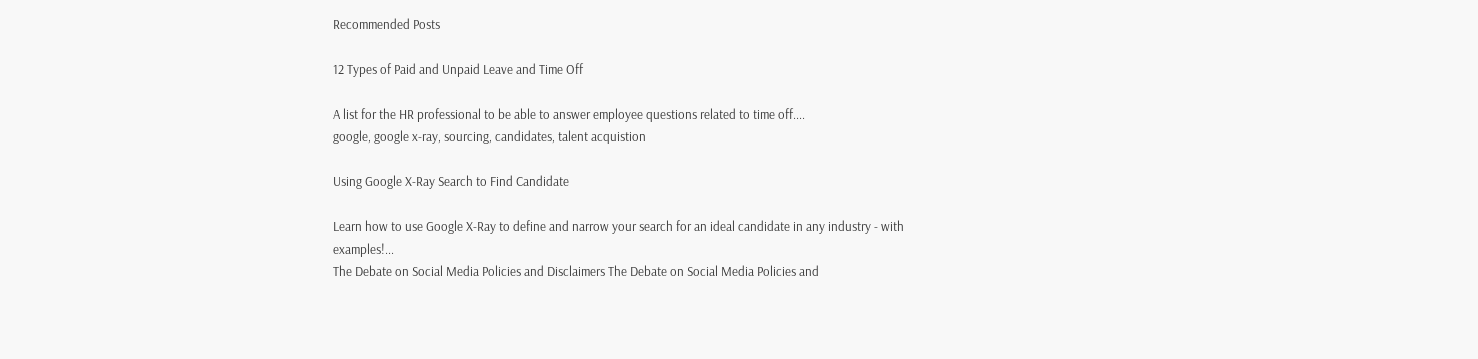Recommended Posts

12 Types of Paid and Unpaid Leave and Time Off

A list for the HR professional to be able to answer employee questions related to time off....
google, google x-ray, sourcing, candidates, talent acquistion

Using Google X-Ray Search to Find Candidate

Learn how to use Google X-Ray to define and narrow your search for an ideal candidate in any industry - with examples!...
The Debate on Social Media Policies and Disclaimers The Debate on Social Media Policies and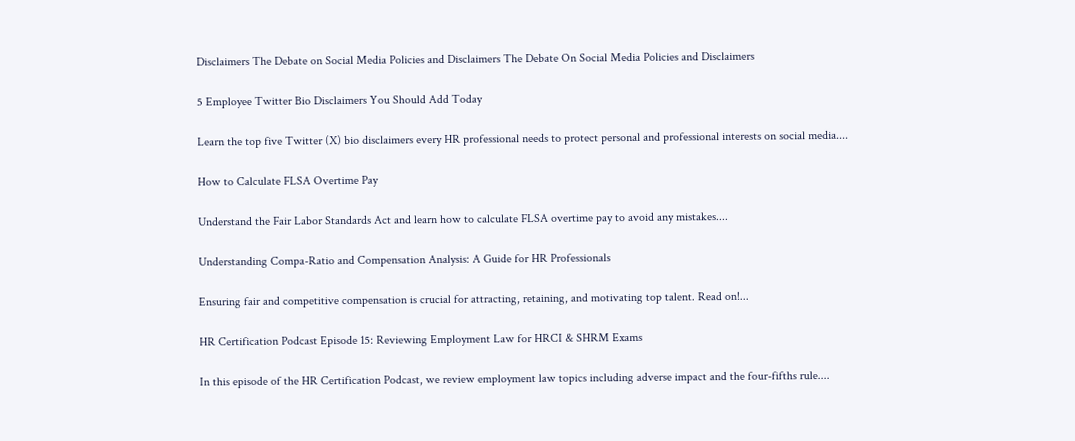Disclaimers The Debate on Social Media Policies and Disclaimers The Debate On Social Media Policies and Disclaimers

5 Employee Twitter Bio Disclaimers You Should Add Today

Learn the top five Twitter (X) bio disclaimers every HR professional needs to protect personal and professional interests on social media....

How to Calculate FLSA Overtime Pay

Understand the Fair Labor Standards Act and learn how to calculate FLSA overtime pay to avoid any mistakes....

Understanding Compa-Ratio and Compensation Analysis: A Guide for HR Professionals

Ensuring fair and competitive compensation is crucial for attracting, retaining, and motivating top talent. Read on!...

HR Certification Podcast Episode 15: Reviewing Employment Law for HRCI & SHRM Exams

In this episode of the HR Certification Podcast, we review employment law topics including adverse impact and the four-fifths rule....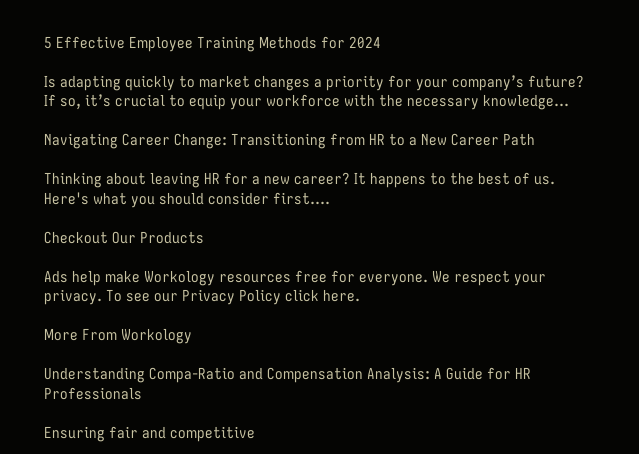5 Effective Employee Training Methods for 2024

Is adapting quickly to market changes a priority for your company’s future? If so, it’s crucial to equip your workforce with the necessary knowledge...

Navigating Career Change: Transitioning from HR to a New Career Path

Thinking about leaving HR for a new career? It happens to the best of us. Here's what you should consider first....

Checkout Our Products

Ads help make Workology resources free for everyone. We respect your privacy. To see our Privacy Policy click here.

More From Workology

Understanding Compa-Ratio and Compensation Analysis: A Guide for HR Professionals

Ensuring fair and competitive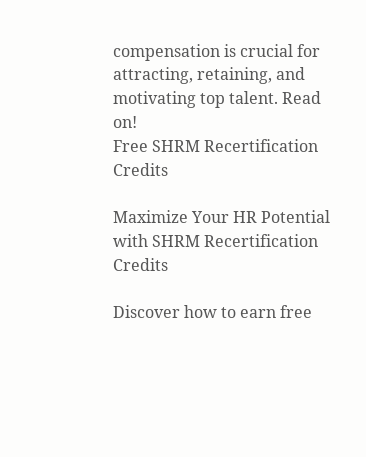compensation is crucial for attracting, retaining, and motivating top talent. Read on!
Free SHRM Recertification Credits

Maximize Your HR Potential with SHRM Recertification Credits

Discover how to earn free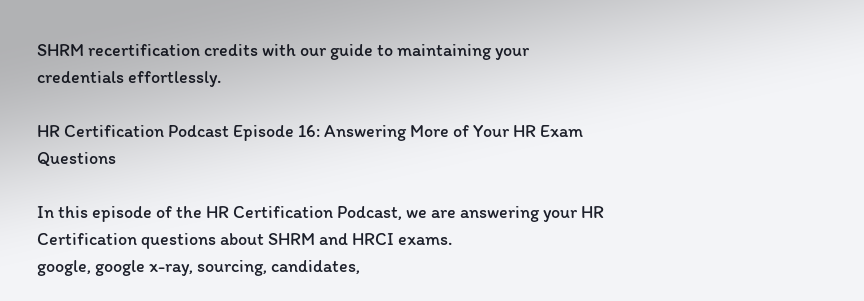SHRM recertification credits with our guide to maintaining your credentials effortlessly.

HR Certification Podcast Episode 16: Answering More of Your HR Exam Questions

In this episode of the HR Certification Podcast, we are answering your HR Certification questions about SHRM and HRCI exams.
google, google x-ray, sourcing, candidates,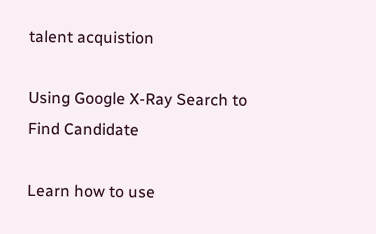talent acquistion

Using Google X-Ray Search to Find Candidate

Learn how to use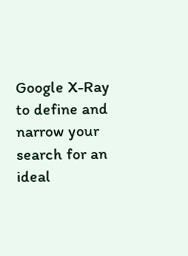Google X-Ray to define and narrow your search for an ideal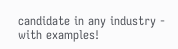candidate in any industry - with examples!